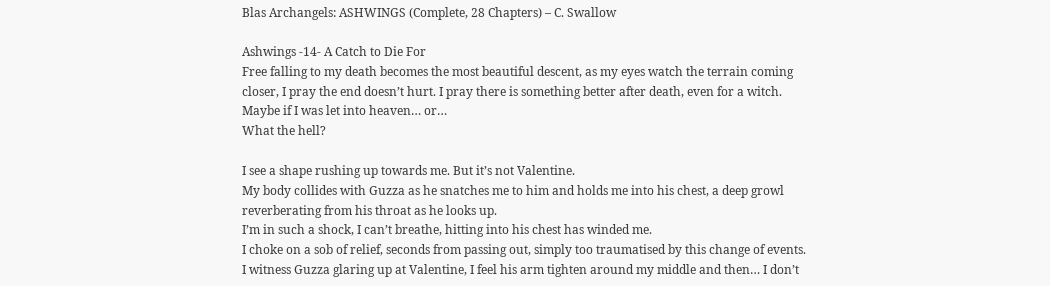Blas Archangels: ASHWINGS (Complete, 28 Chapters) – C. Swallow

Ashwings -14- A Catch to Die For
Free falling to my death becomes the most beautiful descent, as my eyes watch the terrain coming closer, I pray the end doesn’t hurt. I pray there is something better after death, even for a witch.
Maybe if I was let into heaven… or…
What the hell?

I see a shape rushing up towards me. But it’s not Valentine.
My body collides with Guzza as he snatches me to him and holds me into his chest, a deep growl reverberating from his throat as he looks up.
I’m in such a shock, I can’t breathe, hitting into his chest has winded me.
I choke on a sob of relief, seconds from passing out, simply too traumatised by this change of events.
I witness Guzza glaring up at Valentine, I feel his arm tighten around my middle and then… I don’t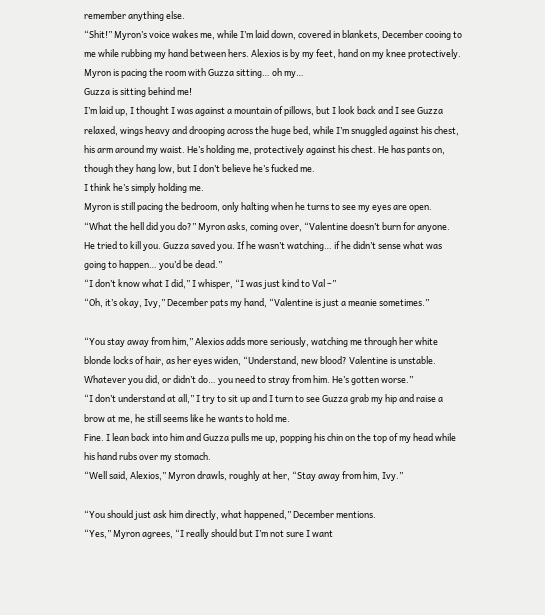remember anything else.
“Shit!” Myron’s voice wakes me, while I’m laid down, covered in blankets, December cooing to me while rubbing my hand between hers. Alexios is by my feet, hand on my knee protectively.
Myron is pacing the room with Guzza sitting… oh my…
Guzza is sitting behind me!
I’m laid up, I thought I was against a mountain of pillows, but I look back and I see Guzza relaxed, wings heavy and drooping across the huge bed, while I’m snuggled against his chest, his arm around my waist. He’s holding me, protectively against his chest. He has pants on, though they hang low, but I don’t believe he’s fucked me.
I think he’s simply holding me.
Myron is still pacing the bedroom, only halting when he turns to see my eyes are open.
“What the hell did you do?” Myron asks, coming over, “Valentine doesn’t burn for anyone. He tried to kill you. Guzza saved you. If he wasn’t watching… if he didn’t sense what was going to happen… you’d be dead.”
“I don’t know what I did,” I whisper, “I was just kind to Val –”
“Oh, it’s okay, Ivy,” December pats my hand, “Valentine is just a meanie sometimes.”

“You stay away from him,” Alexios adds more seriously, watching me through her white blonde locks of hair, as her eyes widen, “Understand, new blood? Valentine is unstable. Whatever you did, or didn’t do… you need to stray from him. He’s gotten worse.”
“I don’t understand at all,” I try to sit up and I turn to see Guzza grab my hip and raise a brow at me, he still seems like he wants to hold me.
Fine. I lean back into him and Guzza pulls me up, popping his chin on the top of my head while his hand rubs over my stomach.
“Well said, Alexios,” Myron drawls, roughly at her, “Stay away from him, Ivy.”

“You should just ask him directly, what happened,” December mentions.
“Yes,” Myron agrees, “I really should but I’m not sure I want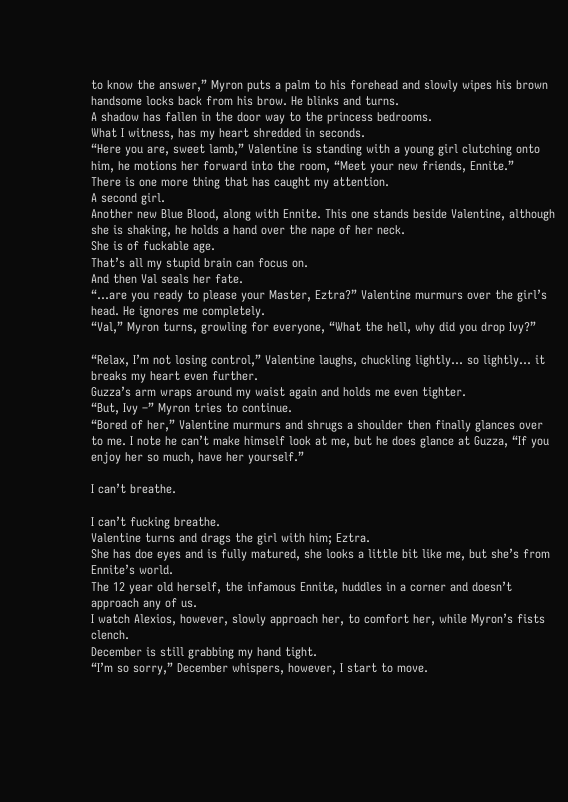to know the answer,” Myron puts a palm to his forehead and slowly wipes his brown handsome locks back from his brow. He blinks and turns.
A shadow has fallen in the door way to the princess bedrooms.
What I witness, has my heart shredded in seconds.
“Here you are, sweet lamb,” Valentine is standing with a young girl clutching onto him, he motions her forward into the room, “Meet your new friends, Ennite.”
There is one more thing that has caught my attention.
A second girl.
Another new Blue Blood, along with Ennite. This one stands beside Valentine, although she is shaking, he holds a hand over the nape of her neck.
She is of fuckable age.
That’s all my stupid brain can focus on.
And then Val seals her fate.
“…are you ready to please your Master, Eztra?” Valentine murmurs over the girl’s head. He ignores me completely.
“Val,” Myron turns, growling for everyone, “What the hell, why did you drop Ivy?”

“Relax, I’m not losing control,” Valentine laughs, chuckling lightly… so lightly… it breaks my heart even further.
Guzza’s arm wraps around my waist again and holds me even tighter.
“But, Ivy –” Myron tries to continue.
“Bored of her,” Valentine murmurs and shrugs a shoulder then finally glances over to me. I note he can’t make himself look at me, but he does glance at Guzza, “If you enjoy her so much, have her yourself.”

I can’t breathe.

I can’t fucking breathe.
Valentine turns and drags the girl with him; Eztra.
She has doe eyes and is fully matured, she looks a little bit like me, but she’s from Ennite’s world.
The 12 year old herself, the infamous Ennite, huddles in a corner and doesn’t approach any of us.
I watch Alexios, however, slowly approach her, to comfort her, while Myron’s fists clench.
December is still grabbing my hand tight.
“I’m so sorry,” December whispers, however, I start to move.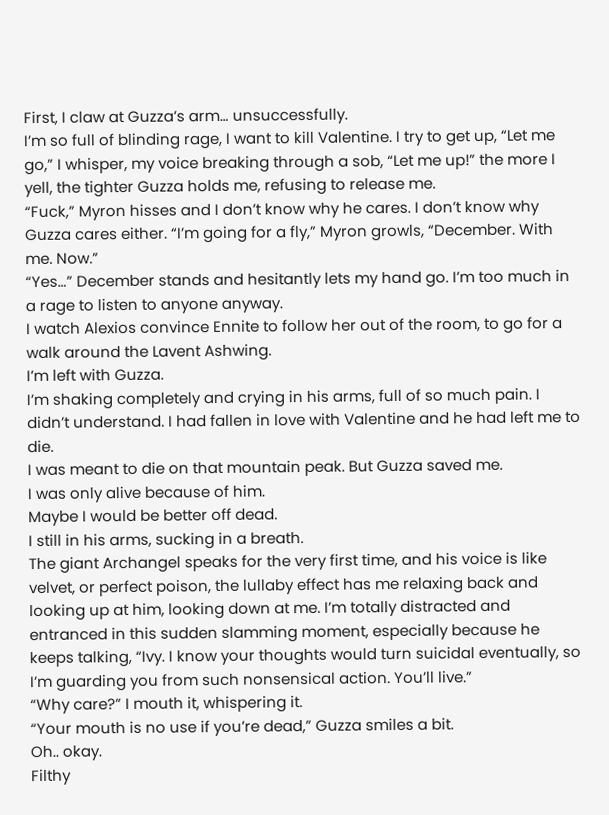First, I claw at Guzza’s arm… unsuccessfully.
I’m so full of blinding rage, I want to kill Valentine. I try to get up, “Let me go,” I whisper, my voice breaking through a sob, “Let me up!” the more I yell, the tighter Guzza holds me, refusing to release me.
“Fuck,” Myron hisses and I don’t know why he cares. I don’t know why Guzza cares either. “I’m going for a fly,” Myron growls, “December. With me. Now.”
“Yes…” December stands and hesitantly lets my hand go. I’m too much in a rage to listen to anyone anyway.
I watch Alexios convince Ennite to follow her out of the room, to go for a walk around the Lavent Ashwing.
I’m left with Guzza.
I’m shaking completely and crying in his arms, full of so much pain. I didn’t understand. I had fallen in love with Valentine and he had left me to die.
I was meant to die on that mountain peak. But Guzza saved me.
I was only alive because of him.
Maybe I would be better off dead.
I still in his arms, sucking in a breath.
The giant Archangel speaks for the very first time, and his voice is like velvet, or perfect poison, the lullaby effect has me relaxing back and looking up at him, looking down at me. I’m totally distracted and entranced in this sudden slamming moment, especially because he keeps talking, “Ivy. I know your thoughts would turn suicidal eventually, so I’m guarding you from such nonsensical action. You’ll live.”
“Why care?” I mouth it, whispering it.
“Your mouth is no use if you’re dead,” Guzza smiles a bit.
Oh.. okay.
Filthy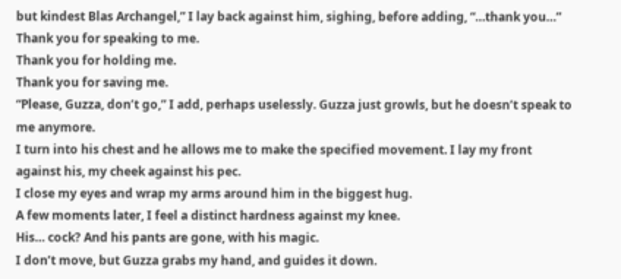but kindest Blas Archangel,” I lay back against him, sighing, before adding, “…thank you…”
Thank you for speaking to me.
Thank you for holding me.
Thank you for saving me.
“Please, Guzza, don’t go,” I add, perhaps uselessly. Guzza just growls, but he doesn’t speak to me anymore.
I turn into his chest and he allows me to make the specified movement. I lay my front against his, my cheek against his pec.
I close my eyes and wrap my arms around him in the biggest hug.
A few moments later, I feel a distinct hardness against my knee.
His… cock? And his pants are gone, with his magic.
I don’t move, but Guzza grabs my hand, and guides it down.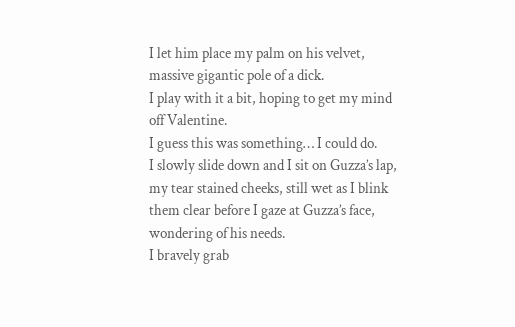I let him place my palm on his velvet, massive gigantic pole of a dick.
I play with it a bit, hoping to get my mind off Valentine.
I guess this was something… I could do.
I slowly slide down and I sit on Guzza’s lap, my tear stained cheeks, still wet as I blink them clear before I gaze at Guzza’s face, wondering of his needs.
I bravely grab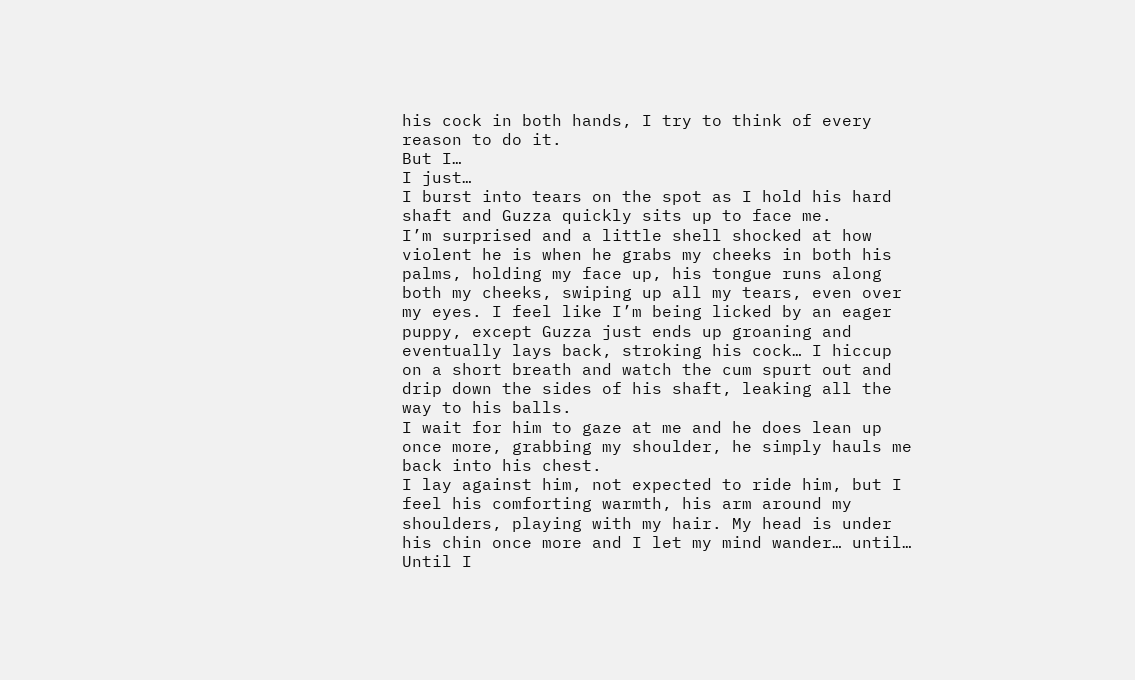his cock in both hands, I try to think of every reason to do it.
But I…
I just…
I burst into tears on the spot as I hold his hard shaft and Guzza quickly sits up to face me.
I’m surprised and a little shell shocked at how violent he is when he grabs my cheeks in both his palms, holding my face up, his tongue runs along both my cheeks, swiping up all my tears, even over my eyes. I feel like I’m being licked by an eager puppy, except Guzza just ends up groaning and eventually lays back, stroking his cock… I hiccup on a short breath and watch the cum spurt out and drip down the sides of his shaft, leaking all the way to his balls.
I wait for him to gaze at me and he does lean up once more, grabbing my shoulder, he simply hauls me back into his chest.
I lay against him, not expected to ride him, but I feel his comforting warmth, his arm around my shoulders, playing with my hair. My head is under his chin once more and I let my mind wander… until…
Until I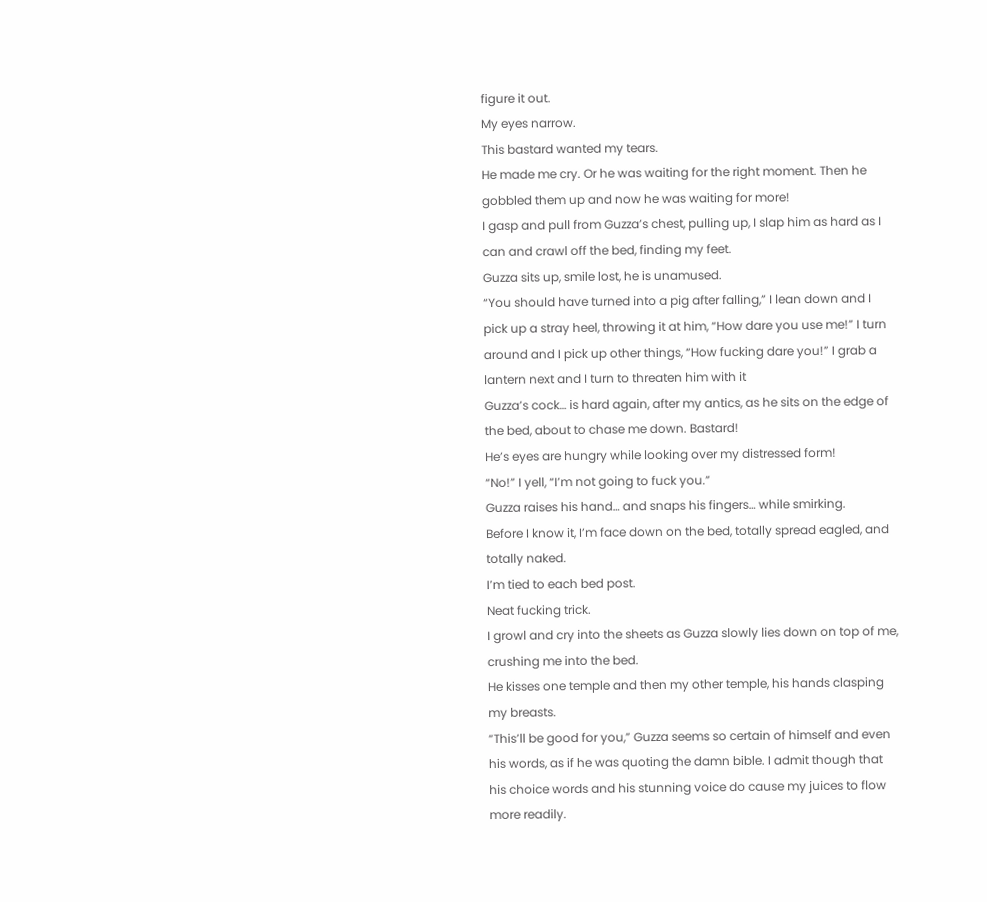figure it out.
My eyes narrow.
This bastard wanted my tears.
He made me cry. Or he was waiting for the right moment. Then he gobbled them up and now he was waiting for more!
I gasp and pull from Guzza’s chest, pulling up, I slap him as hard as I can and crawl off the bed, finding my feet.
Guzza sits up, smile lost, he is unamused.
“You should have turned into a pig after falling,” I lean down and I pick up a stray heel, throwing it at him, “How dare you use me!” I turn around and I pick up other things, “How fucking dare you!” I grab a lantern next and I turn to threaten him with it
Guzza’s cock… is hard again, after my antics, as he sits on the edge of the bed, about to chase me down. Bastard!
He’s eyes are hungry while looking over my distressed form!
“No!” I yell, “I’m not going to fuck you.”
Guzza raises his hand… and snaps his fingers… while smirking.
Before I know it, I’m face down on the bed, totally spread eagled, and totally naked.
I’m tied to each bed post.
Neat fucking trick.
I growl and cry into the sheets as Guzza slowly lies down on top of me, crushing me into the bed.
He kisses one temple and then my other temple, his hands clasping my breasts.
“This’ll be good for you,” Guzza seems so certain of himself and even his words, as if he was quoting the damn bible. I admit though that his choice words and his stunning voice do cause my juices to flow more readily.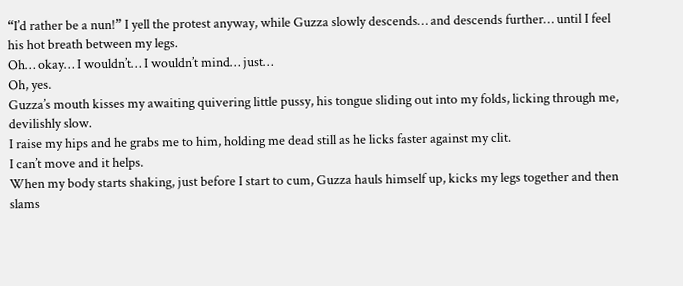“I’d rather be a nun!” I yell the protest anyway, while Guzza slowly descends… and descends further… until I feel his hot breath between my legs.
Oh… okay… I wouldn’t… I wouldn’t mind… just…
Oh, yes.
Guzza’s mouth kisses my awaiting quivering little pussy, his tongue sliding out into my folds, licking through me, devilishly slow.
I raise my hips and he grabs me to him, holding me dead still as he licks faster against my clit.
I can’t move and it helps.
When my body starts shaking, just before I start to cum, Guzza hauls himself up, kicks my legs together and then slams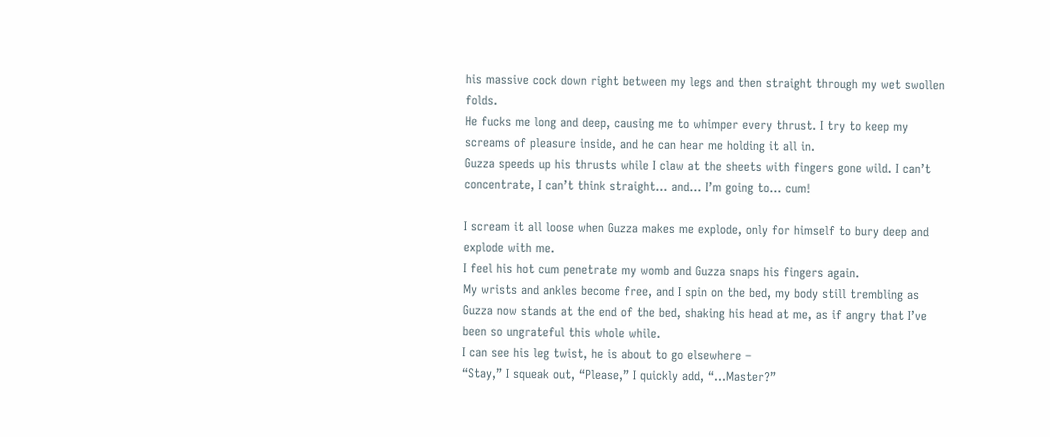his massive cock down right between my legs and then straight through my wet swollen folds.
He fucks me long and deep, causing me to whimper every thrust. I try to keep my screams of pleasure inside, and he can hear me holding it all in.
Guzza speeds up his thrusts while I claw at the sheets with fingers gone wild. I can’t concentrate, I can’t think straight… and… I’m going to… cum!

I scream it all loose when Guzza makes me explode, only for himself to bury deep and explode with me.
I feel his hot cum penetrate my womb and Guzza snaps his fingers again.
My wrists and ankles become free, and I spin on the bed, my body still trembling as Guzza now stands at the end of the bed, shaking his head at me, as if angry that I’ve been so ungrateful this whole while.
I can see his leg twist, he is about to go elsewhere –
“Stay,” I squeak out, “Please,” I quickly add, “…Master?”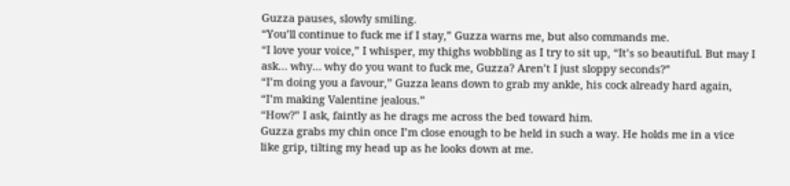Guzza pauses, slowly smiling.
“You’ll continue to fuck me if I stay,” Guzza warns me, but also commands me.
“I love your voice,” I whisper, my thighs wobbling as I try to sit up, “It’s so beautiful. But may I ask… why… why do you want to fuck me, Guzza? Aren’t I just sloppy seconds?”
“I’m doing you a favour,” Guzza leans down to grab my ankle, his cock already hard again, “I’m making Valentine jealous.”
“How?” I ask, faintly as he drags me across the bed toward him.
Guzza grabs my chin once I’m close enough to be held in such a way. He holds me in a vice like grip, tilting my head up as he looks down at me.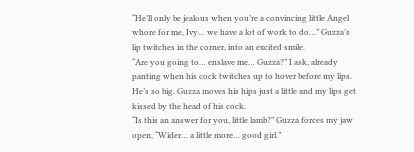“He’ll only be jealous when you’re a convincing little Angel whore for me, Ivy… we have a lot of work to do…” Guzza’s lip twitches in the corner, into an excited smile.
“Are you going to… enslave me… Guzza?” I ask, already panting when his cock twitches up to hover before my lips. He’s so big. Guzza moves his hips just a little and my lips get kissed by the head of his cock.
“Is this an answer for you, little lamb?” Guzza forces my jaw open, “Wider… a little more… good girl.”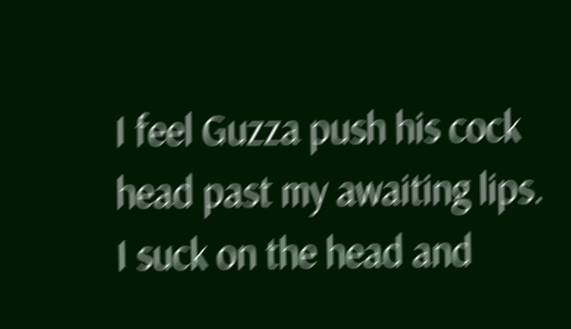I feel Guzza push his cock head past my awaiting lips.
I suck on the head and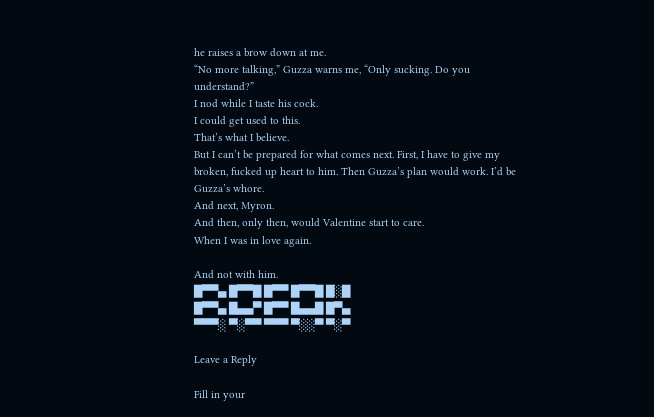he raises a brow down at me.
“No more talking,” Guzza warns me, “Only sucking. Do you understand?”
I nod while I taste his cock.
I could get used to this.
That’s what I believe.
But I can’t be prepared for what comes next. First, I have to give my broken, fucked up heart to him. Then Guzza’s plan would work. I’d be Guzza’s whore.
And next, Myron.
And then, only then, would Valentine start to care.
When I was in love again.

And not with him.
█▀▀▄ █▀▀█ █▀▀ █▀▀█ █░█
█▀▀▄ █▄▄▀ █▀▀ █▄▄█ █▀▄
▀▀▀░ ▀░▀▀ ▀▀▀ ▀░░▀ ▀░▀

Leave a Reply

Fill in your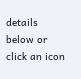details below or click an icon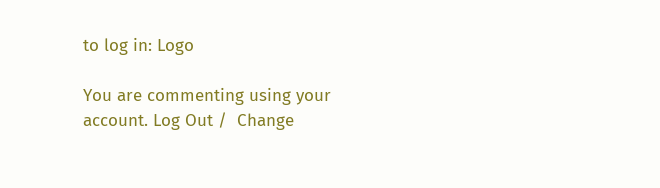to log in: Logo

You are commenting using your account. Log Out /  Change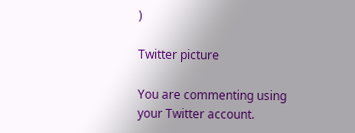)

Twitter picture

You are commenting using your Twitter account.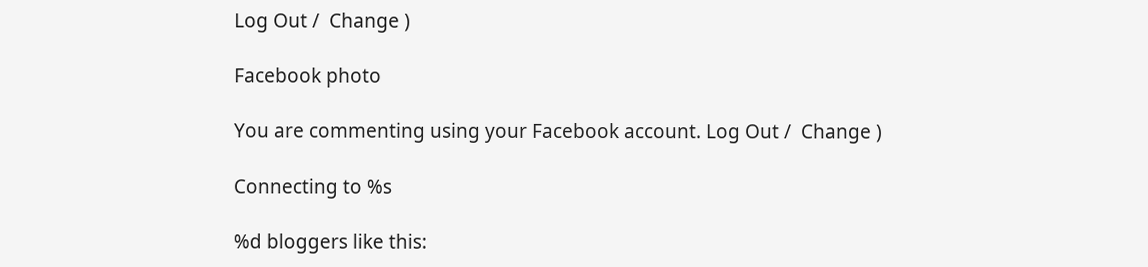Log Out /  Change )

Facebook photo

You are commenting using your Facebook account. Log Out /  Change )

Connecting to %s

%d bloggers like this: